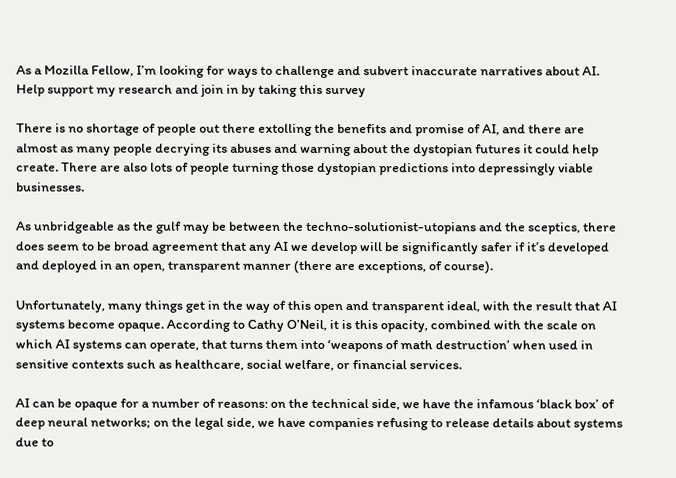As a Mozilla Fellow, I’m looking for ways to challenge and subvert inaccurate narratives about AI. Help support my research and join in by taking this survey

There is no shortage of people out there extolling the benefits and promise of AI, and there are almost as many people decrying its abuses and warning about the dystopian futures it could help create. There are also lots of people turning those dystopian predictions into depressingly viable businesses.

As unbridgeable as the gulf may be between the techno-solutionist-utopians and the sceptics, there does seem to be broad agreement that any AI we develop will be significantly safer if it’s developed and deployed in an open, transparent manner (there are exceptions, of course).

Unfortunately, many things get in the way of this open and transparent ideal, with the result that AI systems become opaque. According to Cathy O’Neil, it is this opacity, combined with the scale on which AI systems can operate, that turns them into ‘weapons of math destruction’ when used in sensitive contexts such as healthcare, social welfare, or financial services.

AI can be opaque for a number of reasons: on the technical side, we have the infamous ‘black box’ of deep neural networks; on the legal side, we have companies refusing to release details about systems due to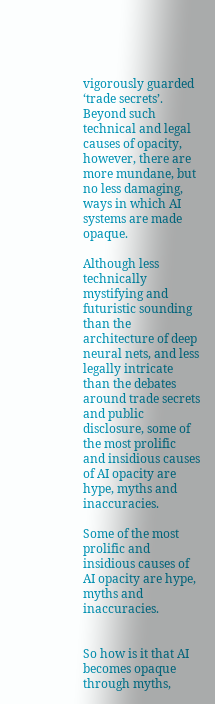vigorously guarded ‘trade secrets’. Beyond such technical and legal causes of opacity, however, there are more mundane, but no less damaging, ways in which AI systems are made opaque.

Although less technically mystifying and futuristic sounding than the architecture of deep neural nets, and less legally intricate than the debates around trade secrets and public disclosure, some of the most prolific and insidious causes of AI opacity are hype, myths and inaccuracies.

Some of the most prolific and insidious causes of AI opacity are hype, myths and inaccuracies.


So how is it that AI becomes opaque through myths,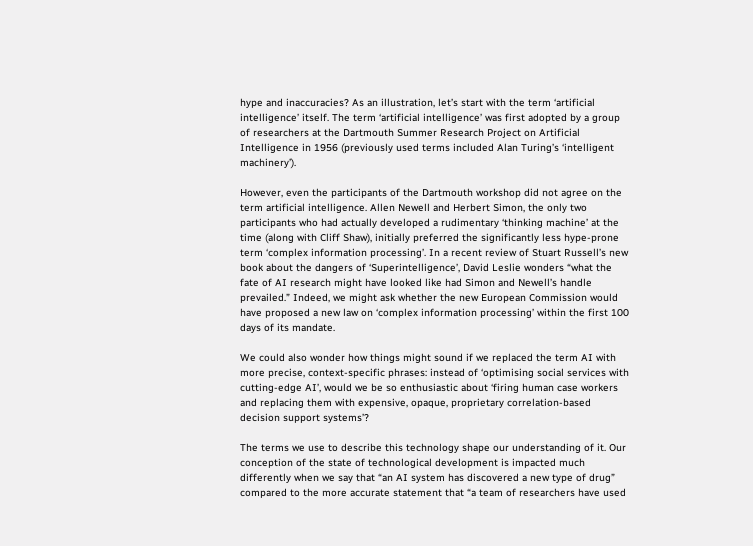hype and inaccuracies? As an illustration, let’s start with the term ‘artificial intelligence’ itself. The term ‘artificial intelligence’ was first adopted by a group of researchers at the Dartmouth Summer Research Project on Artificial Intelligence in 1956 (previously used terms included Alan Turing’s ‘intelligent machinery’).

However, even the participants of the Dartmouth workshop did not agree on the term artificial intelligence. Allen Newell and Herbert Simon, the only two participants who had actually developed a rudimentary ‘thinking machine’ at the time (along with Cliff Shaw), initially preferred the significantly less hype-prone term ‘complex information processing’. In a recent review of Stuart Russell’s new book about the dangers of ‘Superintelligence’, David Leslie wonders “what the fate of AI research might have looked like had Simon and Newell’s handle prevailed.” Indeed, we might ask whether the new European Commission would have proposed a new law on ‘complex information processing’ within the first 100 days of its mandate.

We could also wonder how things might sound if we replaced the term AI with more precise, context-specific phrases: instead of ‘optimising social services with cutting-edge AI’, would we be so enthusiastic about ‘firing human case workers and replacing them with expensive, opaque, proprietary correlation-based decision support systems’?

The terms we use to describe this technology shape our understanding of it. Our conception of the state of technological development is impacted much differently when we say that “an AI system has discovered a new type of drug” compared to the more accurate statement that “a team of researchers have used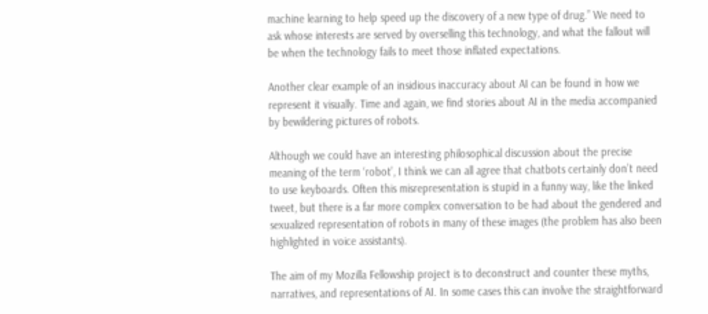machine learning to help speed up the discovery of a new type of drug.” We need to ask whose interests are served by overselling this technology, and what the fallout will be when the technology fails to meet those inflated expectations.

Another clear example of an insidious inaccuracy about AI can be found in how we represent it visually. Time and again, we find stories about AI in the media accompanied by bewildering pictures of robots.

Although we could have an interesting philosophical discussion about the precise meaning of the term ‘robot’, I think we can all agree that chatbots certainly don’t need to use keyboards. Often this misrepresentation is stupid in a funny way, like the linked tweet, but there is a far more complex conversation to be had about the gendered and sexualized representation of robots in many of these images (the problem has also been highlighted in voice assistants).

The aim of my Mozilla Fellowship project is to deconstruct and counter these myths, narratives, and representations of AI. In some cases this can involve the straightforward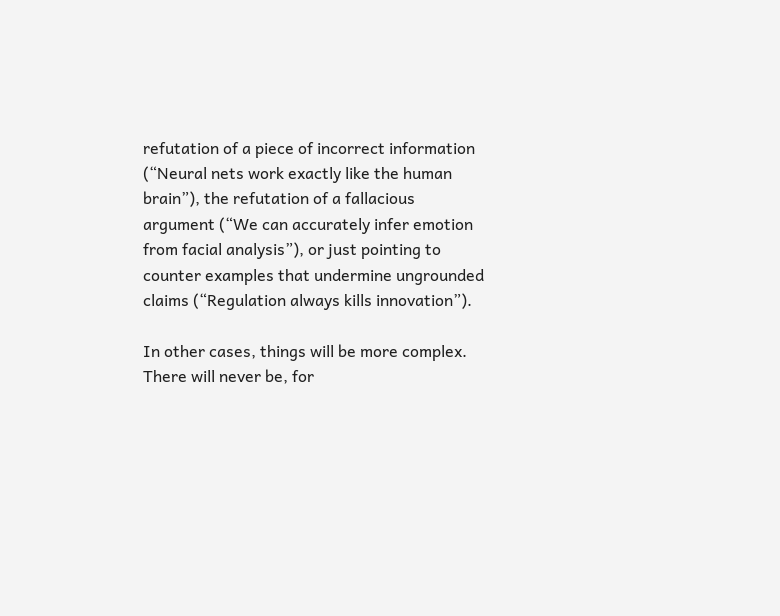refutation of a piece of incorrect information (“Neural nets work exactly like the human brain”), the refutation of a fallacious argument (“We can accurately infer emotion from facial analysis”), or just pointing to counter examples that undermine ungrounded claims (“Regulation always kills innovation”).

In other cases, things will be more complex. There will never be, for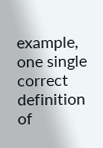example, one single correct definition of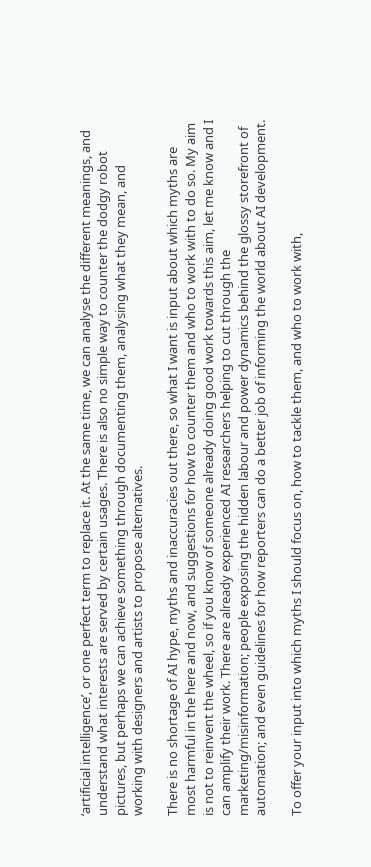‘artificial intelligence’, or one perfect term to replace it. At the same time, we can analyse the different meanings, and understand what interests are served by certain usages. There is also no simple way to counter the dodgy robot pictures, but perhaps we can achieve something through documenting them, analysing what they mean, and working with designers and artists to propose alternatives.

There is no shortage of AI hype, myths and inaccuracies out there, so what I want is input about which myths are most harmful in the here and now, and suggestions for how to counter them and who to work with to do so. My aim is not to reinvent the wheel, so if you know of someone already doing good work towards this aim, let me know and I can amplify their work. There are already experienced AI researchers helping to cut through the marketing/misinformation; people exposing the hidden labour and power dynamics behind the glossy storefront of automation; and even guidelines for how reporters can do a better job of informing the world about AI development.

To offer your input into which myths I should focus on, how to tackle them, and who to work with,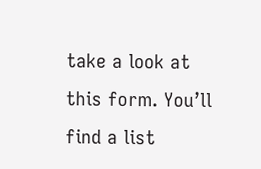take a look at this form. You’ll find a list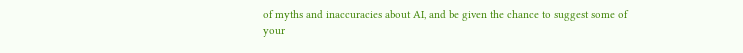of myths and inaccuracies about AI, and be given the chance to suggest some of your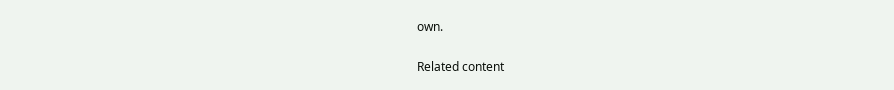own.

Related content